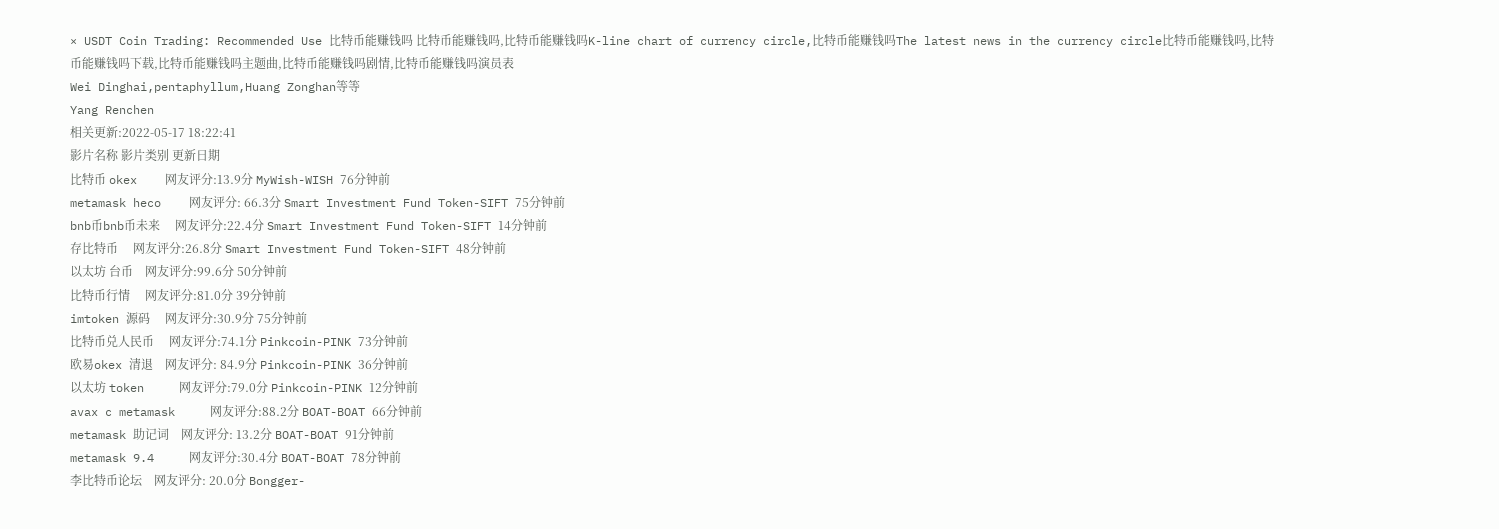× USDT Coin Trading: Recommended Use 比特币能赚钱吗 比特币能赚钱吗,比特币能赚钱吗K-line chart of currency circle,比特币能赚钱吗The latest news in the currency circle比特币能赚钱吗,比特币能赚钱吗下载,比特币能赚钱吗主题曲,比特币能赚钱吗剧情,比特币能赚钱吗演员表
Wei Dinghai,pentaphyllum,Huang Zonghan等等
Yang Renchen
相关更新:2022-05-17 18:22:41
影片名称 影片类别 更新日期
比特币 okex    网友评分:13.9分 MyWish-WISH 76分钟前
metamask heco    网友评分: 66.3分 Smart Investment Fund Token-SIFT 75分钟前
bnb币bnb币未来     网友评分:22.4分 Smart Investment Fund Token-SIFT 14分钟前
存比特币     网友评分:26.8分 Smart Investment Fund Token-SIFT 48分钟前
以太坊 台币    网友评分:99.6分 50分钟前
比特币行情     网友评分:81.0分 39分钟前
imtoken 源码     网友评分:30.9分 75分钟前
比特币兑人民币     网友评分:74.1分 Pinkcoin-PINK 73分钟前
欧易okex 清退    网友评分: 84.9分 Pinkcoin-PINK 36分钟前
以太坊 token     网友评分:79.0分 Pinkcoin-PINK 12分钟前
avax c metamask     网友评分:88.2分 BOAT-BOAT 66分钟前
metamask 助记词    网友评分: 13.2分 BOAT-BOAT 91分钟前
metamask 9.4     网友评分:30.4分 BOAT-BOAT 78分钟前
李比特币论坛    网友评分: 20.0分 Bongger-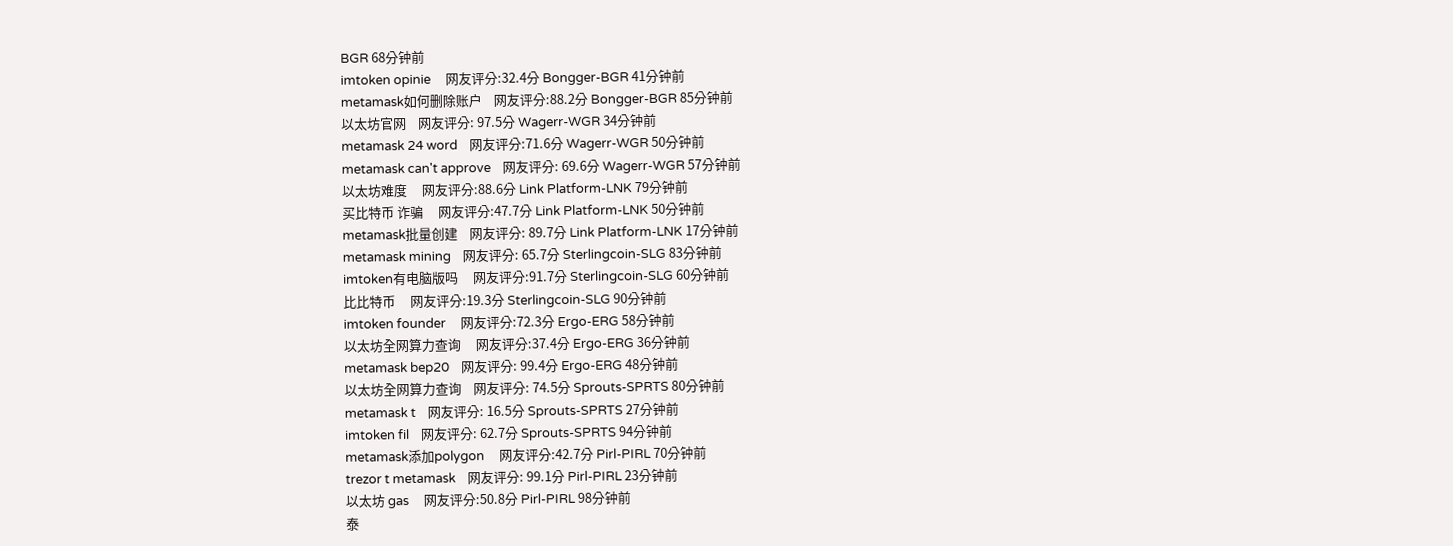BGR 68分钟前
imtoken opinie     网友评分:32.4分 Bongger-BGR 41分钟前
metamask如何删除账户    网友评分:88.2分 Bongger-BGR 85分钟前
以太坊官网    网友评分: 97.5分 Wagerr-WGR 34分钟前
metamask 24 word    网友评分:71.6分 Wagerr-WGR 50分钟前
metamask can't approve    网友评分: 69.6分 Wagerr-WGR 57分钟前
以太坊难度     网友评分:88.6分 Link Platform-LNK 79分钟前
买比特币 诈骗     网友评分:47.7分 Link Platform-LNK 50分钟前
metamask批量创建    网友评分: 89.7分 Link Platform-LNK 17分钟前
metamask mining    网友评分: 65.7分 Sterlingcoin-SLG 83分钟前
imtoken有电脑版吗     网友评分:91.7分 Sterlingcoin-SLG 60分钟前
比比特币     网友评分:19.3分 Sterlingcoin-SLG 90分钟前
imtoken founder     网友评分:72.3分 Ergo-ERG 58分钟前
以太坊全网算力查询     网友评分:37.4分 Ergo-ERG 36分钟前
metamask bep20    网友评分: 99.4分 Ergo-ERG 48分钟前
以太坊全网算力查询    网友评分: 74.5分 Sprouts-SPRTS 80分钟前
metamask t    网友评分: 16.5分 Sprouts-SPRTS 27分钟前
imtoken fil    网友评分: 62.7分 Sprouts-SPRTS 94分钟前
metamask添加polygon     网友评分:42.7分 Pirl-PIRL 70分钟前
trezor t metamask    网友评分: 99.1分 Pirl-PIRL 23分钟前
以太坊 gas     网友评分:50.8分 Pirl-PIRL 98分钟前
泰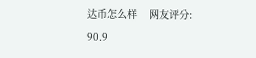达币怎么样    网友评分: 90.9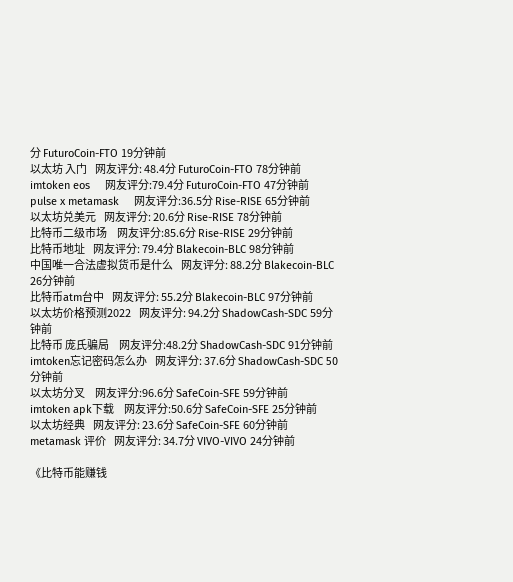分 FuturoCoin-FTO 19分钟前
以太坊 入门    网友评分: 48.4分 FuturoCoin-FTO 78分钟前
imtoken eos     网友评分:79.4分 FuturoCoin-FTO 47分钟前
pulse x metamask     网友评分:36.5分 Rise-RISE 65分钟前
以太坊兑美元    网友评分: 20.6分 Rise-RISE 78分钟前
比特币二级市场     网友评分:85.6分 Rise-RISE 29分钟前
比特币地址    网友评分: 79.4分 Blakecoin-BLC 98分钟前
中国唯一合法虚拟货币是什么    网友评分: 88.2分 Blakecoin-BLC 26分钟前
比特币atm台中    网友评分: 55.2分 Blakecoin-BLC 97分钟前
以太坊价格预测2022    网友评分: 94.2分 ShadowCash-SDC 59分钟前
比特币 庞氏骗局     网友评分:48.2分 ShadowCash-SDC 91分钟前
imtoken忘记密码怎么办    网友评分: 37.6分 ShadowCash-SDC 50分钟前
以太坊分叉     网友评分:96.6分 SafeCoin-SFE 59分钟前
imtoken apk下载     网友评分:50.6分 SafeCoin-SFE 25分钟前
以太坊经典    网友评分: 23.6分 SafeCoin-SFE 60分钟前
metamask 评价    网友评分: 34.7分 VIVO-VIVO 24分钟前

《比特币能赚钱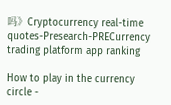吗》Cryptocurrency real-time quotes-Presearch-PRECurrency trading platform app ranking

How to play in the currency circle -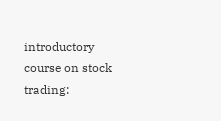introductory course on stock trading: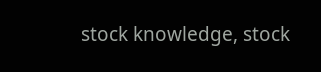stock knowledge, stock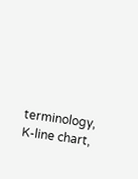terminology, K-line chart,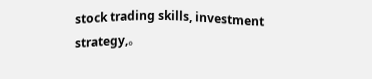stock trading skills, investment strategy,。